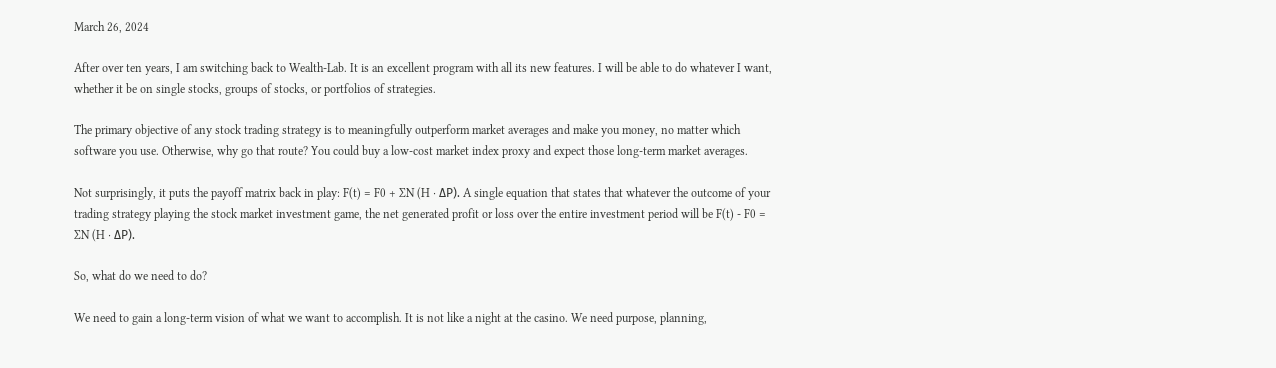March 26, 2024

After over ten years, I am switching back to Wealth-Lab. It is an excellent program with all its new features. I will be able to do whatever I want, whether it be on single stocks, groups of stocks, or portfolios of strategies.

The primary objective of any stock trading strategy is to meaningfully outperform market averages and make you money, no matter which software you use. Otherwise, why go that route? You could buy a low-cost market index proxy and expect those long-term market averages.

Not surprisingly, it puts the payoff matrix back in play: F(t) = F0 + ƩN (H ∙ ΔP). A single equation that states that whatever the outcome of your trading strategy playing the stock market investment game, the net generated profit or loss over the entire investment period will be F(t) - F0 = ƩN (H ∙ ΔP).

So, what do we need to do?

We need to gain a long-term vision of what we want to accomplish. It is not like a night at the casino. We need purpose, planning,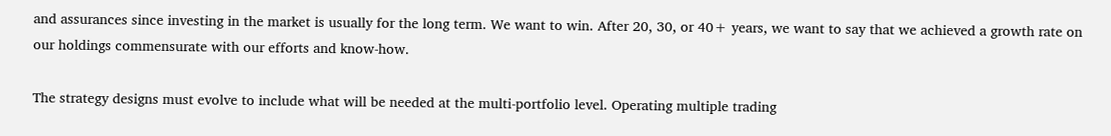and assurances since investing in the market is usually for the long term. We want to win. After 20, 30, or 40+ years, we want to say that we achieved a growth rate on our holdings commensurate with our efforts and know-how.

The strategy designs must evolve to include what will be needed at the multi-portfolio level. Operating multiple trading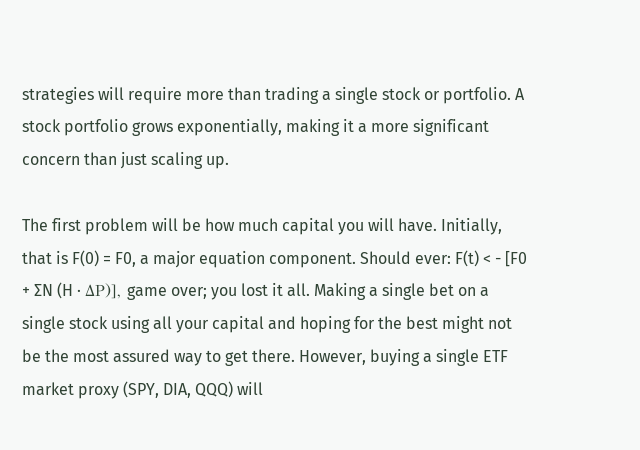strategies will require more than trading a single stock or portfolio. A stock portfolio grows exponentially, making it a more significant concern than just scaling up.

The first problem will be how much capital you will have. Initially, that is F(0) = F0, a major equation component. Should ever: F(t) < - [F0 + ƩN (H ∙ ΔP)], game over; you lost it all. Making a single bet on a single stock using all your capital and hoping for the best might not be the most assured way to get there. However, buying a single ETF market proxy (SPY, DIA, QQQ) will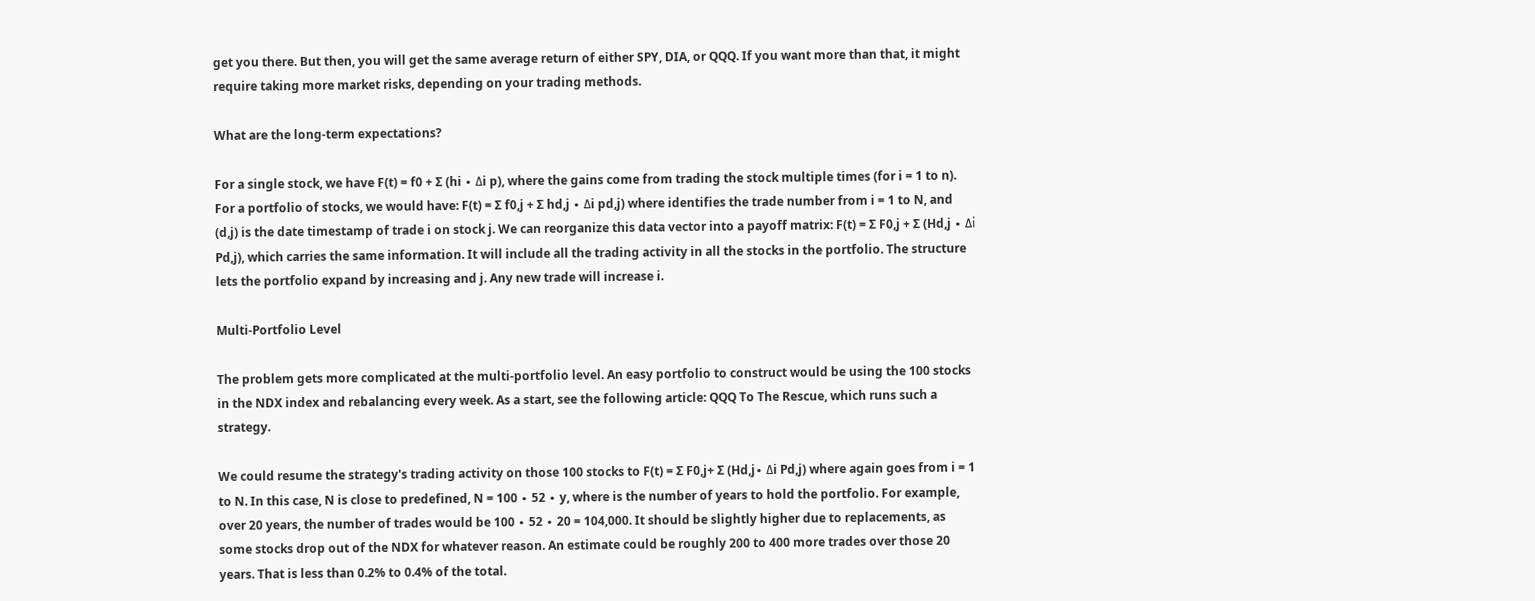get you there. But then, you will get the same average return of either SPY, DIA, or QQQ. If you want more than that, it might require taking more market risks, depending on your trading methods.

What are the long-term expectations?

For a single stock, we have F(t) = f0 + Ʃ (hi ∙ Δi p), where the gains come from trading the stock multiple times (for i = 1 to n). For a portfolio of stocks, we would have: F(t) = Ʃ f0,j + Ʃ hd,j ∙ Δi pd,j) where identifies the trade number from i = 1 to N, and (d,j) is the date timestamp of trade i on stock j. We can reorganize this data vector into a payoff matrix: F(t) = Ʃ F0,j + Ʃ (Hd,j ∙ Δi Pd,j), which carries the same information. It will include all the trading activity in all the stocks in the portfolio. The structure lets the portfolio expand by increasing and j. Any new trade will increase i.

Multi-Portfolio Level

The problem gets more complicated at the multi-portfolio level. An easy portfolio to construct would be using the 100 stocks in the NDX index and rebalancing every week. As a start, see the following article: QQQ To The Rescue, which runs such a strategy.

We could resume the strategy's trading activity on those 100 stocks to F(t) = Ʃ F0,j+ Ʃ (Hd,j∙ Δi Pd,j) where again goes from i = 1 to N. In this case, N is close to predefined, N = 100 ∙ 52 ∙ y, where is the number of years to hold the portfolio. For example, over 20 years, the number of trades would be 100 ∙ 52 ∙ 20 = 104,000. It should be slightly higher due to replacements, as some stocks drop out of the NDX for whatever reason. An estimate could be roughly 200 to 400 more trades over those 20 years. That is less than 0.2% to 0.4% of the total.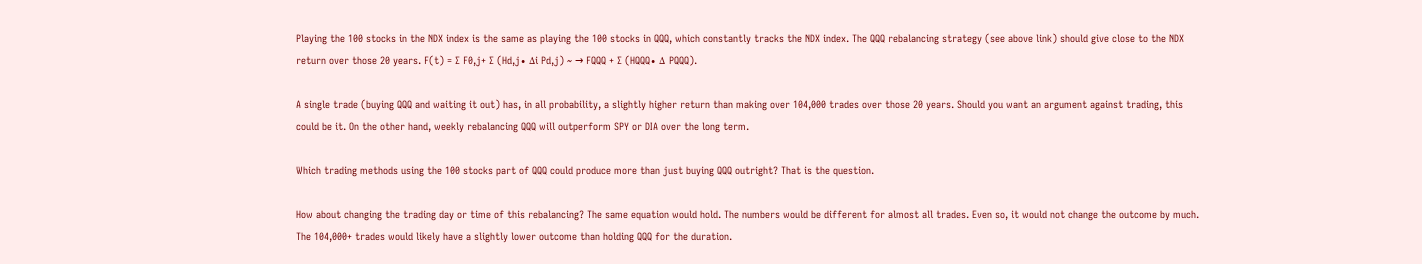Playing the 100 stocks in the NDX index is the same as playing the 100 stocks in QQQ, which constantly tracks the NDX index. The QQQ rebalancing strategy (see above link) should give close to the NDX return over those 20 years. F(t) = Ʃ F0,j+ Ʃ (Hd,j∙ Δi Pd,j) ~ → FQQQ + Ʃ (HQQQ∙ Δ PQQQ).

A single trade (buying QQQ and waiting it out) has, in all probability, a slightly higher return than making over 104,000 trades over those 20 years. Should you want an argument against trading, this could be it. On the other hand, weekly rebalancing QQQ will outperform SPY or DIA over the long term.

Which trading methods using the 100 stocks part of QQQ could produce more than just buying QQQ outright? That is the question.

How about changing the trading day or time of this rebalancing? The same equation would hold. The numbers would be different for almost all trades. Even so, it would not change the outcome by much. The 104,000+ trades would likely have a slightly lower outcome than holding QQQ for the duration.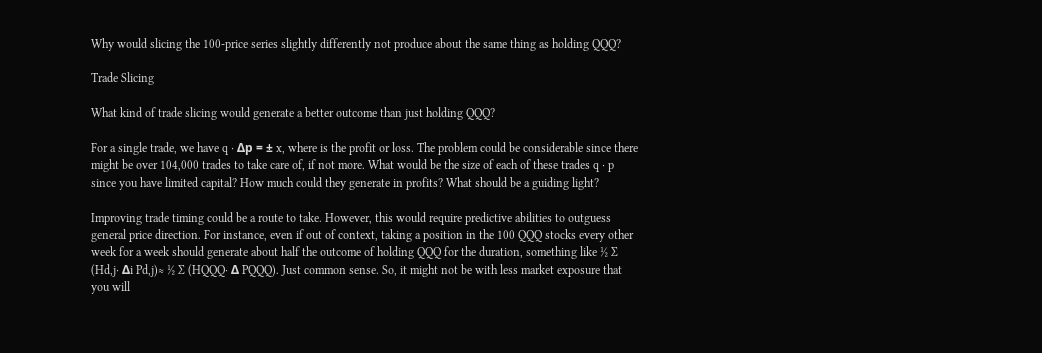Why would slicing the 100-price series slightly differently not produce about the same thing as holding QQQ?

Trade Slicing

What kind of trade slicing would generate a better outcome than just holding QQQ?

For a single trade, we have q ∙ Δp = ± x, where is the profit or loss. The problem could be considerable since there might be over 104,000 trades to take care of, if not more. What would be the size of each of these trades q ∙ p since you have limited capital? How much could they generate in profits? What should be a guiding light?

Improving trade timing could be a route to take. However, this would require predictive abilities to outguess general price direction. For instance, even if out of context, taking a position in the 100 QQQ stocks every other week for a week should generate about half the outcome of holding QQQ for the duration, something like ½ Ʃ (Hd,j∙ Δi Pd,j)≈ ½ Ʃ (HQQQ∙ Δ PQQQ). Just common sense. So, it might not be with less market exposure that you will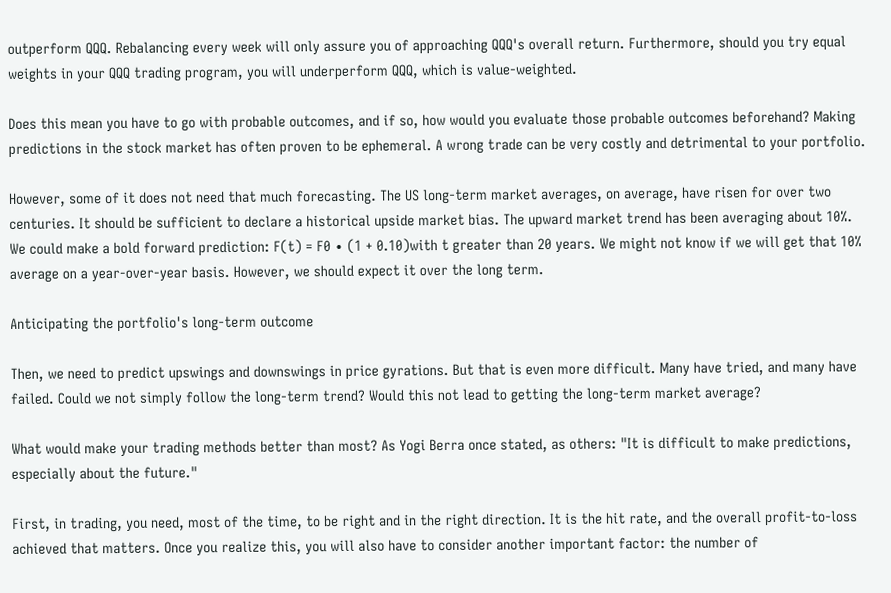outperform QQQ. Rebalancing every week will only assure you of approaching QQQ's overall return. Furthermore, should you try equal weights in your QQQ trading program, you will underperform QQQ, which is value-weighted.

Does this mean you have to go with probable outcomes, and if so, how would you evaluate those probable outcomes beforehand? Making predictions in the stock market has often proven to be ephemeral. A wrong trade can be very costly and detrimental to your portfolio.

However, some of it does not need that much forecasting. The US long-term market averages, on average, have risen for over two centuries. It should be sufficient to declare a historical upside market bias. The upward market trend has been averaging about 10%. We could make a bold forward prediction: F(t) = F0 ∙ (1 + 0.10)with t greater than 20 years. We might not know if we will get that 10% average on a year-over-year basis. However, we should expect it over the long term.

Anticipating the portfolio's long-term outcome

Then, we need to predict upswings and downswings in price gyrations. But that is even more difficult. Many have tried, and many have failed. Could we not simply follow the long-term trend? Would this not lead to getting the long-term market average?

What would make your trading methods better than most? As Yogi Berra once stated, as others: "It is difficult to make predictions, especially about the future."

First, in trading, you need, most of the time, to be right and in the right direction. It is the hit rate, and the overall profit-to-loss achieved that matters. Once you realize this, you will also have to consider another important factor: the number of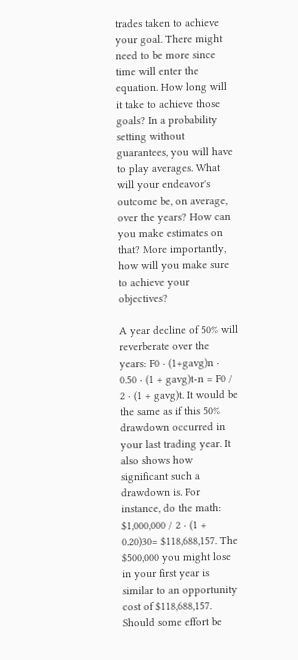trades taken to achieve your goal. There might need to be more since time will enter the equation. How long will it take to achieve those goals? In a probability setting without guarantees, you will have to play averages. What will your endeavor's outcome be, on average, over the years? How can you make estimates on that? More importantly, how will you make sure to achieve your objectives?

A year decline of 50% will reverberate over the years: F0 ∙ (1+gavg)n ∙ 0.50 ∙ (1 + gavg)t-n = F0 / 2 ∙ (1 + gavg)t. It would be the same as if this 50% drawdown occurred in your last trading year. It also shows how significant such a drawdown is. For instance, do the math: $1,000,000 / 2 ∙ (1 + 0.20)30= $118,688,157. The $500,000 you might lose in your first year is similar to an opportunity cost of $118,688,157. Should some effort be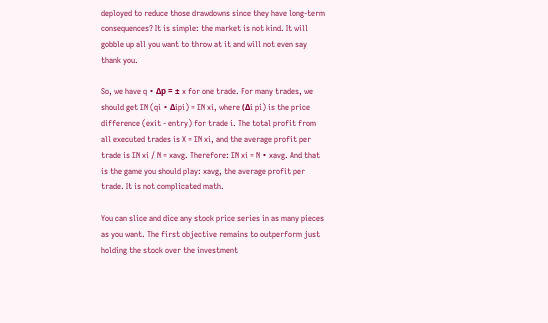deployed to reduce those drawdowns since they have long-term consequences? It is simple: the market is not kind. It will gobble up all you want to throw at it and will not even say thank you.

So, we have q ∙ Δp = ± x for one trade. For many trades, we should get ƩN (qi ∙ Δipi) = ƩN xi, where (Δi pi) is the price difference (exit - entry) for trade i. The total profit from all executed trades is X = ƩN xi, and the average profit per trade is ƩN xi / N = xavg. Therefore: ƩN xi = N ∙ xavg. And that is the game you should play: xavg, the average profit per trade. It is not complicated math.

You can slice and dice any stock price series in as many pieces as you want. The first objective remains to outperform just holding the stock over the investment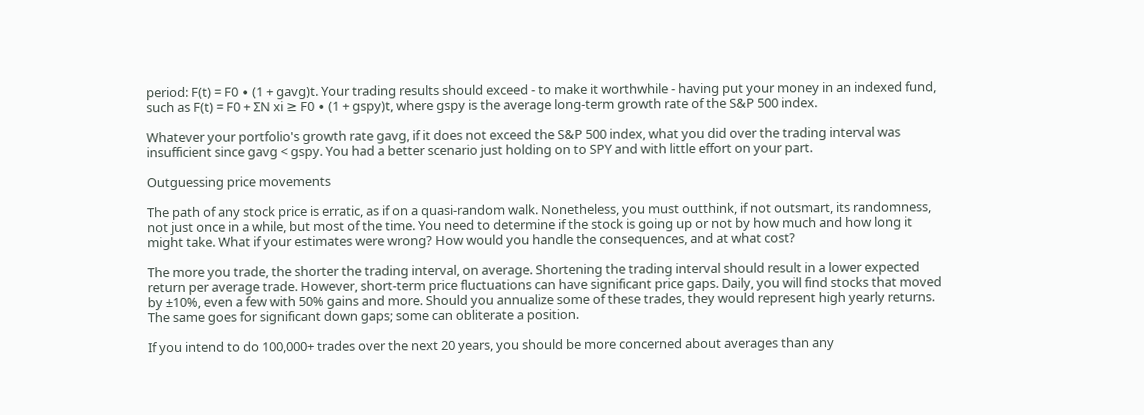period: F(t) = F0 ∙ (1 + gavg)t. Your trading results should exceed - to make it worthwhile - having put your money in an indexed fund, such as F(t) = F0 + ƩN xi ≥ F0 ∙ (1 + gspy)t, where gspy is the average long-term growth rate of the S&P 500 index.

Whatever your portfolio's growth rate gavg, if it does not exceed the S&P 500 index, what you did over the trading interval was insufficient since gavg < gspy. You had a better scenario just holding on to SPY and with little effort on your part.

Outguessing price movements

The path of any stock price is erratic, as if on a quasi-random walk. Nonetheless, you must outthink, if not outsmart, its randomness, not just once in a while, but most of the time. You need to determine if the stock is going up or not by how much and how long it might take. What if your estimates were wrong? How would you handle the consequences, and at what cost?

The more you trade, the shorter the trading interval, on average. Shortening the trading interval should result in a lower expected return per average trade. However, short-term price fluctuations can have significant price gaps. Daily, you will find stocks that moved by ±10%, even a few with 50% gains and more. Should you annualize some of these trades, they would represent high yearly returns. The same goes for significant down gaps; some can obliterate a position.

If you intend to do 100,000+ trades over the next 20 years, you should be more concerned about averages than any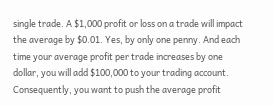single trade. A $1,000 profit or loss on a trade will impact the average by $0.01. Yes, by only one penny. And each time your average profit per trade increases by one dollar, you will add $100,000 to your trading account. Consequently, you want to push the average profit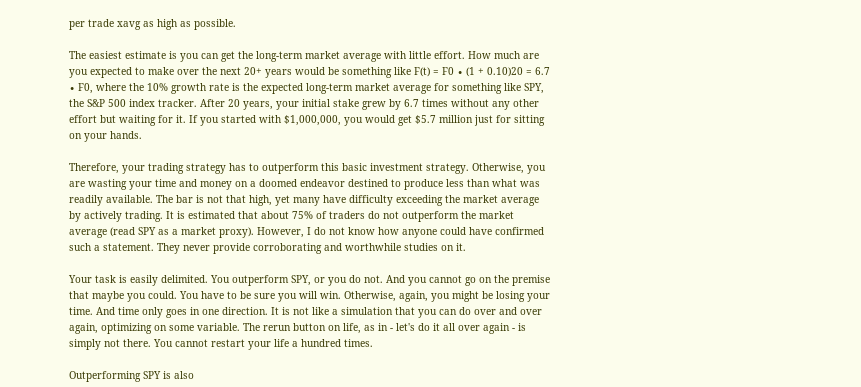per trade xavg as high as possible.

The easiest estimate is you can get the long-term market average with little effort. How much are you expected to make over the next 20+ years would be something like F(t) = F0 ∙ (1 + 0.10)20 = 6.7 ∙ F0, where the 10% growth rate is the expected long-term market average for something like SPY, the S&P 500 index tracker. After 20 years, your initial stake grew by 6.7 times without any other effort but waiting for it. If you started with $1,000,000, you would get $5.7 million just for sitting on your hands.

Therefore, your trading strategy has to outperform this basic investment strategy. Otherwise, you are wasting your time and money on a doomed endeavor destined to produce less than what was readily available. The bar is not that high, yet many have difficulty exceeding the market average by actively trading. It is estimated that about 75% of traders do not outperform the market average (read SPY as a market proxy). However, I do not know how anyone could have confirmed such a statement. They never provide corroborating and worthwhile studies on it.

Your task is easily delimited. You outperform SPY, or you do not. And you cannot go on the premise that maybe you could. You have to be sure you will win. Otherwise, again, you might be losing your time. And time only goes in one direction. It is not like a simulation that you can do over and over again, optimizing on some variable. The rerun button on life, as in - let's do it all over again - is simply not there. You cannot restart your life a hundred times.

Outperforming SPY is also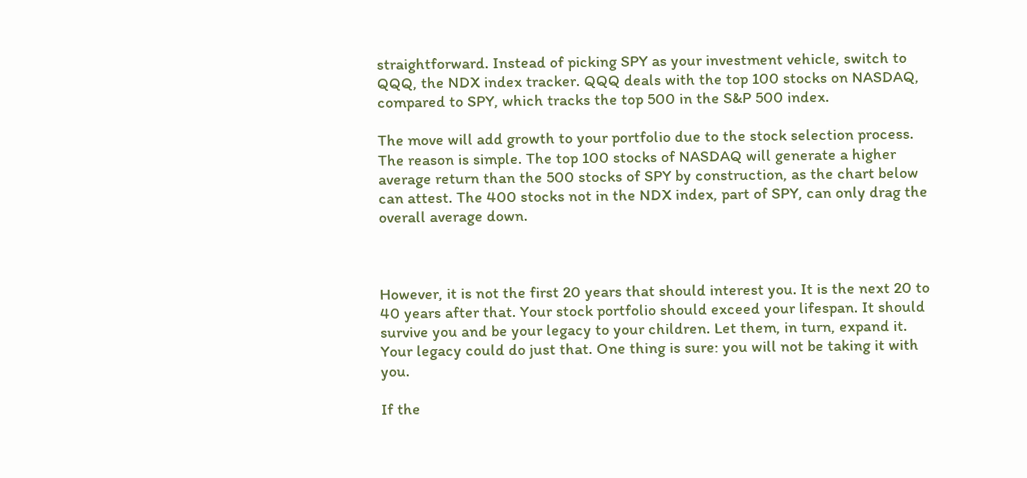straightforward. Instead of picking SPY as your investment vehicle, switch to QQQ, the NDX index tracker. QQQ deals with the top 100 stocks on NASDAQ, compared to SPY, which tracks the top 500 in the S&P 500 index.

The move will add growth to your portfolio due to the stock selection process. The reason is simple. The top 100 stocks of NASDAQ will generate a higher average return than the 500 stocks of SPY by construction, as the chart below can attest. The 400 stocks not in the NDX index, part of SPY, can only drag the overall average down.



However, it is not the first 20 years that should interest you. It is the next 20 to 40 years after that. Your stock portfolio should exceed your lifespan. It should survive you and be your legacy to your children. Let them, in turn, expand it. Your legacy could do just that. One thing is sure: you will not be taking it with you.

If the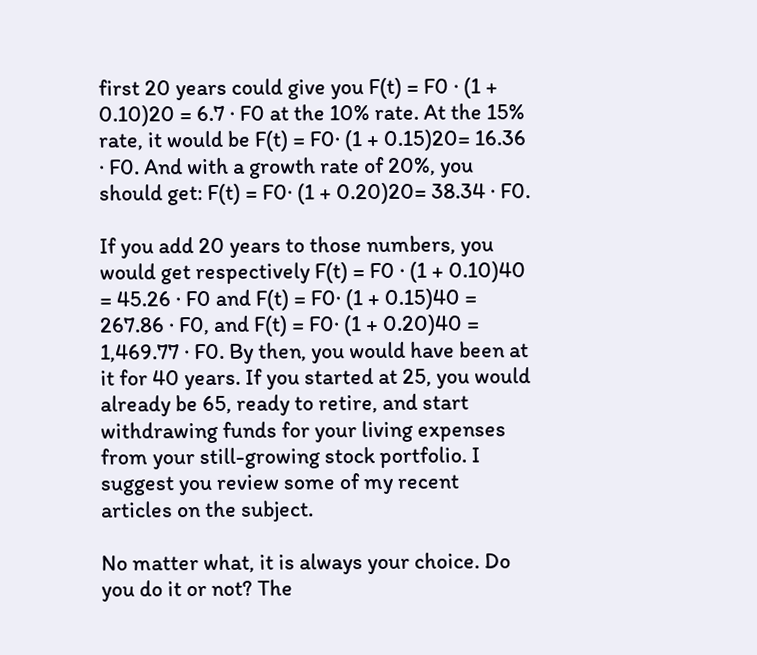first 20 years could give you F(t) = F0 ∙ (1 + 0.10)20 = 6.7 ∙ F0 at the 10% rate. At the 15% rate, it would be F(t) = F0∙ (1 + 0.15)20= 16.36 ∙ F0. And with a growth rate of 20%, you should get: F(t) = F0∙ (1 + 0.20)20= 38.34 ∙ F0.

If you add 20 years to those numbers, you would get respectively F(t) = F0 ∙ (1 + 0.10)40 = 45.26 ∙ F0 and F(t) = F0∙ (1 + 0.15)40 = 267.86 ∙ F0, and F(t) = F0∙ (1 + 0.20)40 = 1,469.77 ∙ F0. By then, you would have been at it for 40 years. If you started at 25, you would already be 65, ready to retire, and start withdrawing funds for your living expenses from your still-growing stock portfolio. I suggest you review some of my recent articles on the subject.

No matter what, it is always your choice. Do you do it or not? The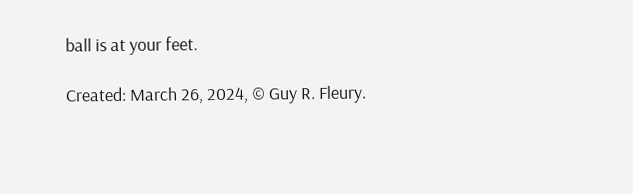ball is at your feet.

Created: March 26, 2024, © Guy R. Fleury.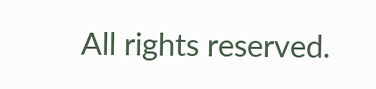All rights reserved.